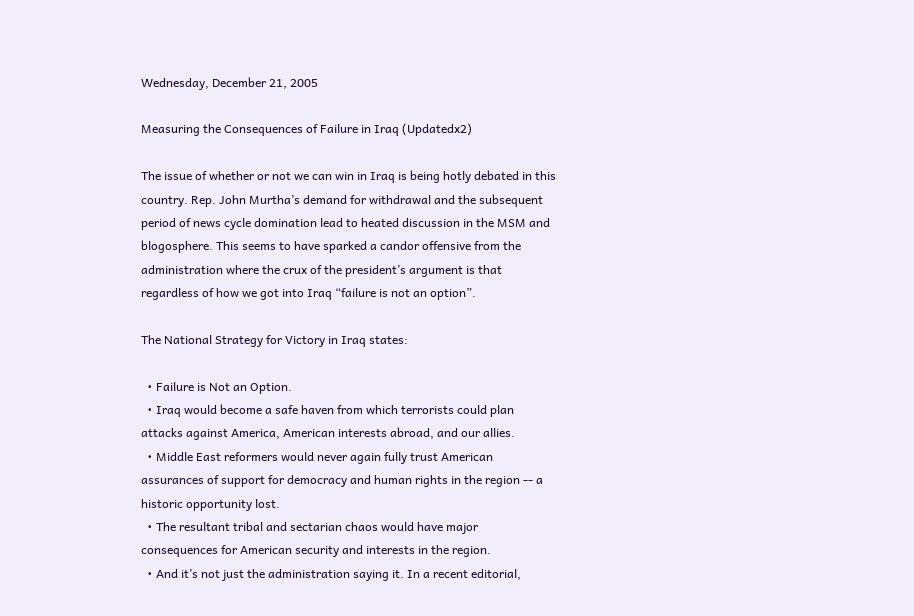Wednesday, December 21, 2005

Measuring the Consequences of Failure in Iraq (Updatedx2)

The issue of whether or not we can win in Iraq is being hotly debated in this country. Rep. John Murtha’s demand for withdrawal and the subsequent period of news cycle domination lead to heated discussion in the MSM and blogosphere. This seems to have sparked a candor offensive from the administration where the crux of the president’s argument is that regardless of how we got into Iraq “failure is not an option”.

The National Strategy for Victory in Iraq states:

  • Failure is Not an Option.
  • Iraq would become a safe haven from which terrorists could plan attacks against America, American interests abroad, and our allies.
  • Middle East reformers would never again fully trust American assurances of support for democracy and human rights in the region -- a historic opportunity lost.
  • The resultant tribal and sectarian chaos would have major consequences for American security and interests in the region.
  • And it’s not just the administration saying it. In a recent editorial,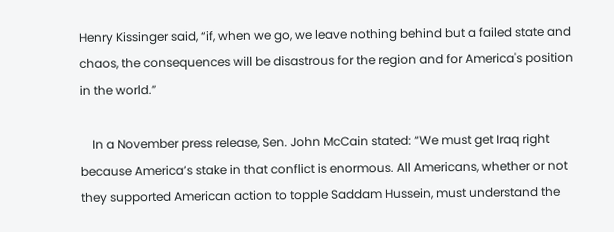Henry Kissinger said, “if, when we go, we leave nothing behind but a failed state and chaos, the consequences will be disastrous for the region and for America's position in the world.”

    In a November press release, Sen. John McCain stated: “We must get Iraq right because America’s stake in that conflict is enormous. All Americans, whether or not they supported American action to topple Saddam Hussein, must understand the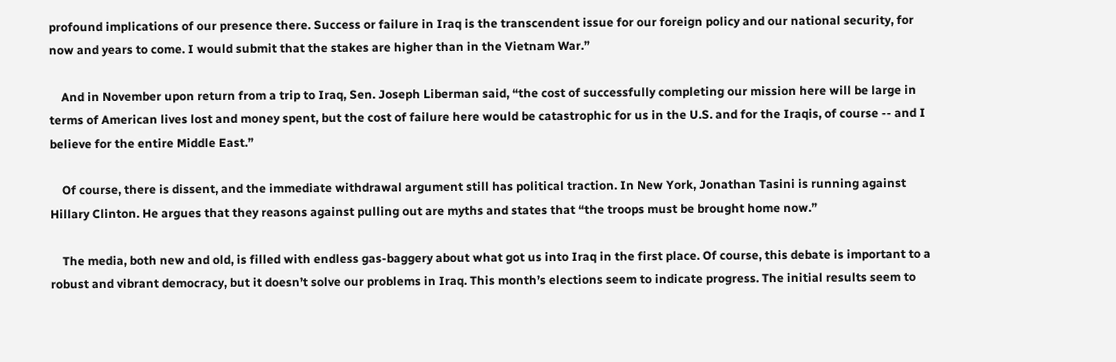profound implications of our presence there. Success or failure in Iraq is the transcendent issue for our foreign policy and our national security, for now and years to come. I would submit that the stakes are higher than in the Vietnam War.”

    And in November upon return from a trip to Iraq, Sen. Joseph Liberman said, “the cost of successfully completing our mission here will be large in terms of American lives lost and money spent, but the cost of failure here would be catastrophic for us in the U.S. and for the Iraqis, of course -- and I believe for the entire Middle East.”

    Of course, there is dissent, and the immediate withdrawal argument still has political traction. In New York, Jonathan Tasini is running against Hillary Clinton. He argues that they reasons against pulling out are myths and states that “the troops must be brought home now.”

    The media, both new and old, is filled with endless gas-baggery about what got us into Iraq in the first place. Of course, this debate is important to a robust and vibrant democracy, but it doesn’t solve our problems in Iraq. This month’s elections seem to indicate progress. The initial results seem to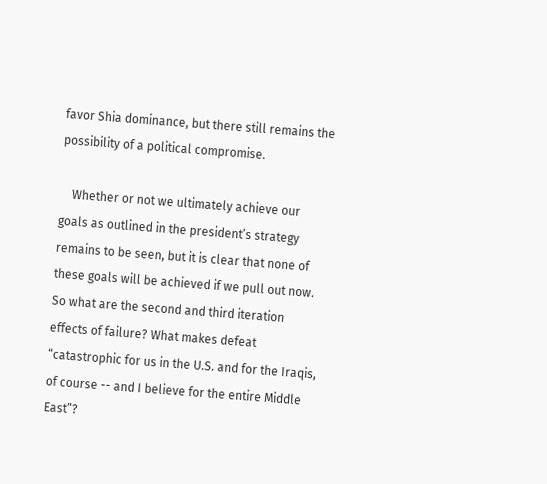favor Shia dominance, but there still remains the possibility of a political compromise.

    Whether or not we ultimately achieve our goals as outlined in the president’s strategy remains to be seen, but it is clear that none of these goals will be achieved if we pull out now. So what are the second and third iteration effects of failure? What makes defeat “catastrophic for us in the U.S. and for the Iraqis, of course -- and I believe for the entire Middle East”?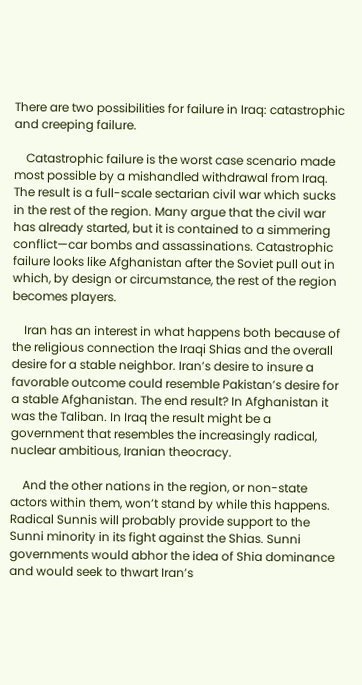There are two possibilities for failure in Iraq: catastrophic and creeping failure.

    Catastrophic failure is the worst case scenario made most possible by a mishandled withdrawal from Iraq. The result is a full-scale sectarian civil war which sucks in the rest of the region. Many argue that the civil war has already started, but it is contained to a simmering conflict—car bombs and assassinations. Catastrophic failure looks like Afghanistan after the Soviet pull out in which, by design or circumstance, the rest of the region becomes players.

    Iran has an interest in what happens both because of the religious connection the Iraqi Shias and the overall desire for a stable neighbor. Iran’s desire to insure a favorable outcome could resemble Pakistan’s desire for a stable Afghanistan. The end result? In Afghanistan it was the Taliban. In Iraq the result might be a government that resembles the increasingly radical, nuclear ambitious, Iranian theocracy.

    And the other nations in the region, or non-state actors within them, won’t stand by while this happens. Radical Sunnis will probably provide support to the Sunni minority in its fight against the Shias. Sunni governments would abhor the idea of Shia dominance and would seek to thwart Iran’s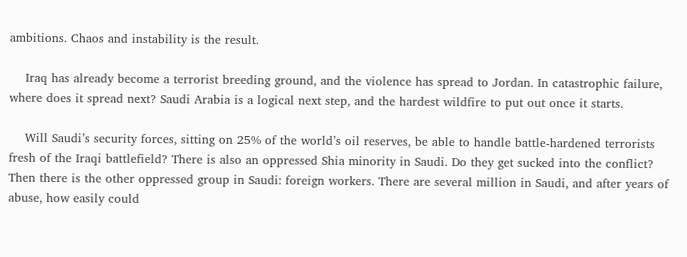ambitions. Chaos and instability is the result.

    Iraq has already become a terrorist breeding ground, and the violence has spread to Jordan. In catastrophic failure, where does it spread next? Saudi Arabia is a logical next step, and the hardest wildfire to put out once it starts.

    Will Saudi’s security forces, sitting on 25% of the world’s oil reserves, be able to handle battle-hardened terrorists fresh of the Iraqi battlefield? There is also an oppressed Shia minority in Saudi. Do they get sucked into the conflict? Then there is the other oppressed group in Saudi: foreign workers. There are several million in Saudi, and after years of abuse, how easily could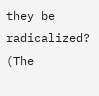they be radicalized? (The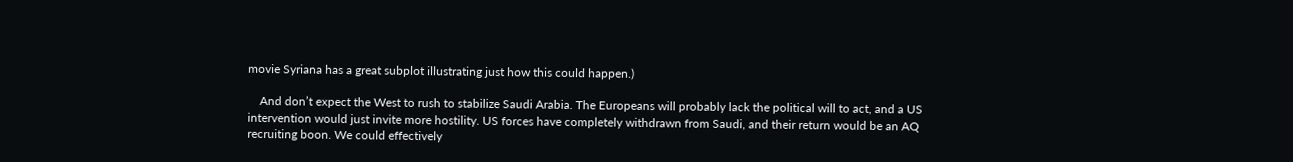movie Syriana has a great subplot illustrating just how this could happen.)

    And don’t expect the West to rush to stabilize Saudi Arabia. The Europeans will probably lack the political will to act, and a US intervention would just invite more hostility. US forces have completely withdrawn from Saudi, and their return would be an AQ recruiting boon. We could effectively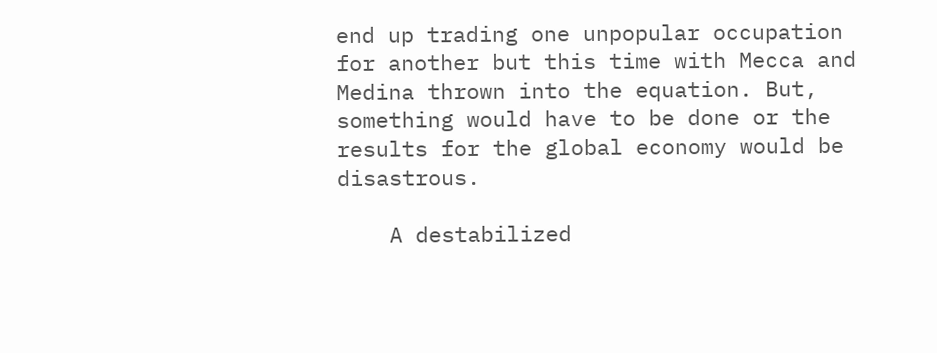end up trading one unpopular occupation for another but this time with Mecca and Medina thrown into the equation. But, something would have to be done or the results for the global economy would be disastrous.

    A destabilized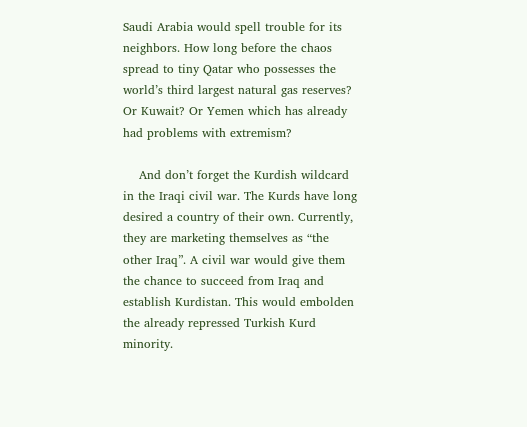Saudi Arabia would spell trouble for its neighbors. How long before the chaos spread to tiny Qatar who possesses the world’s third largest natural gas reserves? Or Kuwait? Or Yemen which has already had problems with extremism?

    And don’t forget the Kurdish wildcard in the Iraqi civil war. The Kurds have long desired a country of their own. Currently, they are marketing themselves as “the other Iraq”. A civil war would give them the chance to succeed from Iraq and establish Kurdistan. This would embolden the already repressed Turkish Kurd minority.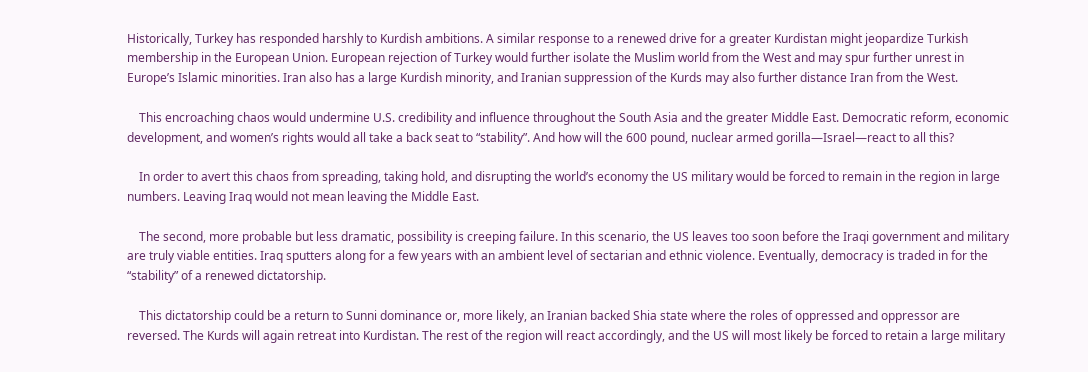Historically, Turkey has responded harshly to Kurdish ambitions. A similar response to a renewed drive for a greater Kurdistan might jeopardize Turkish membership in the European Union. European rejection of Turkey would further isolate the Muslim world from the West and may spur further unrest in Europe’s Islamic minorities. Iran also has a large Kurdish minority, and Iranian suppression of the Kurds may also further distance Iran from the West.

    This encroaching chaos would undermine U.S. credibility and influence throughout the South Asia and the greater Middle East. Democratic reform, economic development, and women’s rights would all take a back seat to “stability”. And how will the 600 pound, nuclear armed gorilla—Israel—react to all this?

    In order to avert this chaos from spreading, taking hold, and disrupting the world’s economy the US military would be forced to remain in the region in large numbers. Leaving Iraq would not mean leaving the Middle East.

    The second, more probable but less dramatic, possibility is creeping failure. In this scenario, the US leaves too soon before the Iraqi government and military are truly viable entities. Iraq sputters along for a few years with an ambient level of sectarian and ethnic violence. Eventually, democracy is traded in for the “stability” of a renewed dictatorship.

    This dictatorship could be a return to Sunni dominance or, more likely, an Iranian backed Shia state where the roles of oppressed and oppressor are reversed. The Kurds will again retreat into Kurdistan. The rest of the region will react accordingly, and the US will most likely be forced to retain a large military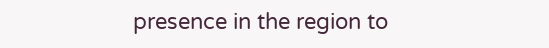presence in the region to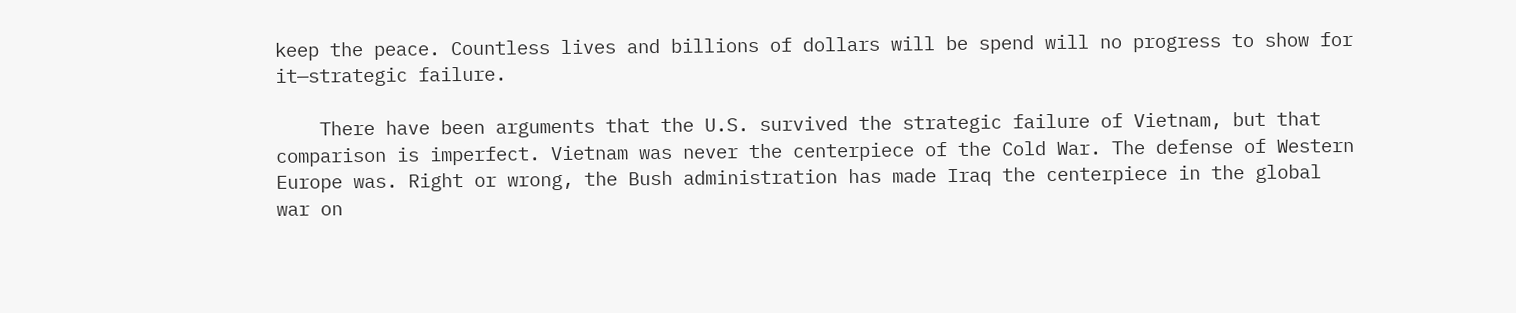keep the peace. Countless lives and billions of dollars will be spend will no progress to show for it—strategic failure.

    There have been arguments that the U.S. survived the strategic failure of Vietnam, but that comparison is imperfect. Vietnam was never the centerpiece of the Cold War. The defense of Western Europe was. Right or wrong, the Bush administration has made Iraq the centerpiece in the global war on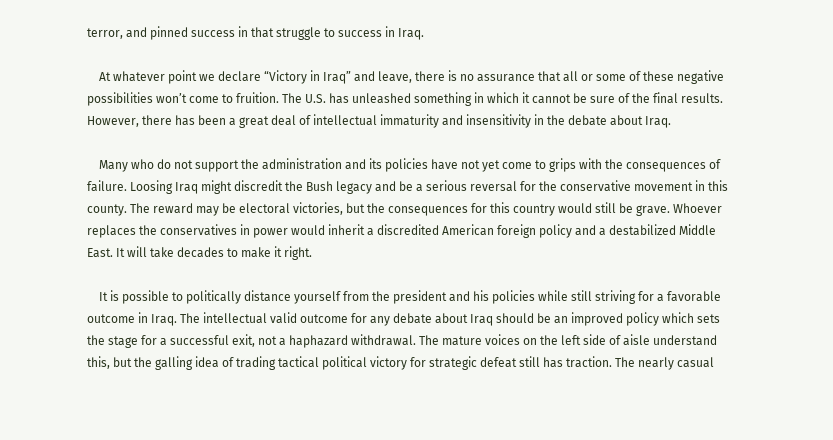terror, and pinned success in that struggle to success in Iraq.

    At whatever point we declare “Victory in Iraq” and leave, there is no assurance that all or some of these negative possibilities won’t come to fruition. The U.S. has unleashed something in which it cannot be sure of the final results. However, there has been a great deal of intellectual immaturity and insensitivity in the debate about Iraq.

    Many who do not support the administration and its policies have not yet come to grips with the consequences of failure. Loosing Iraq might discredit the Bush legacy and be a serious reversal for the conservative movement in this county. The reward may be electoral victories, but the consequences for this country would still be grave. Whoever replaces the conservatives in power would inherit a discredited American foreign policy and a destabilized Middle East. It will take decades to make it right.

    It is possible to politically distance yourself from the president and his policies while still striving for a favorable outcome in Iraq. The intellectual valid outcome for any debate about Iraq should be an improved policy which sets the stage for a successful exit, not a haphazard withdrawal. The mature voices on the left side of aisle understand this, but the galling idea of trading tactical political victory for strategic defeat still has traction. The nearly casual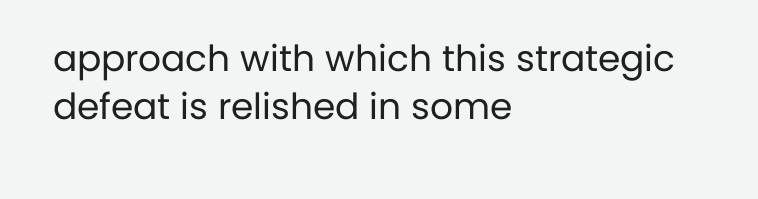approach with which this strategic defeat is relished in some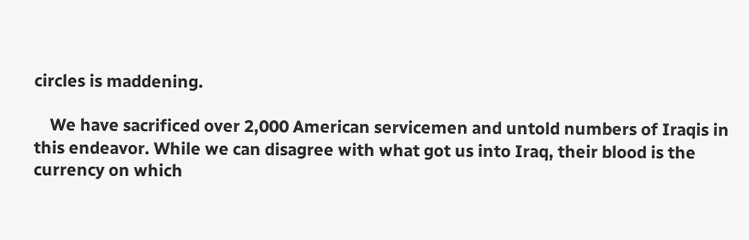circles is maddening.

    We have sacrificed over 2,000 American servicemen and untold numbers of Iraqis in this endeavor. While we can disagree with what got us into Iraq, their blood is the currency on which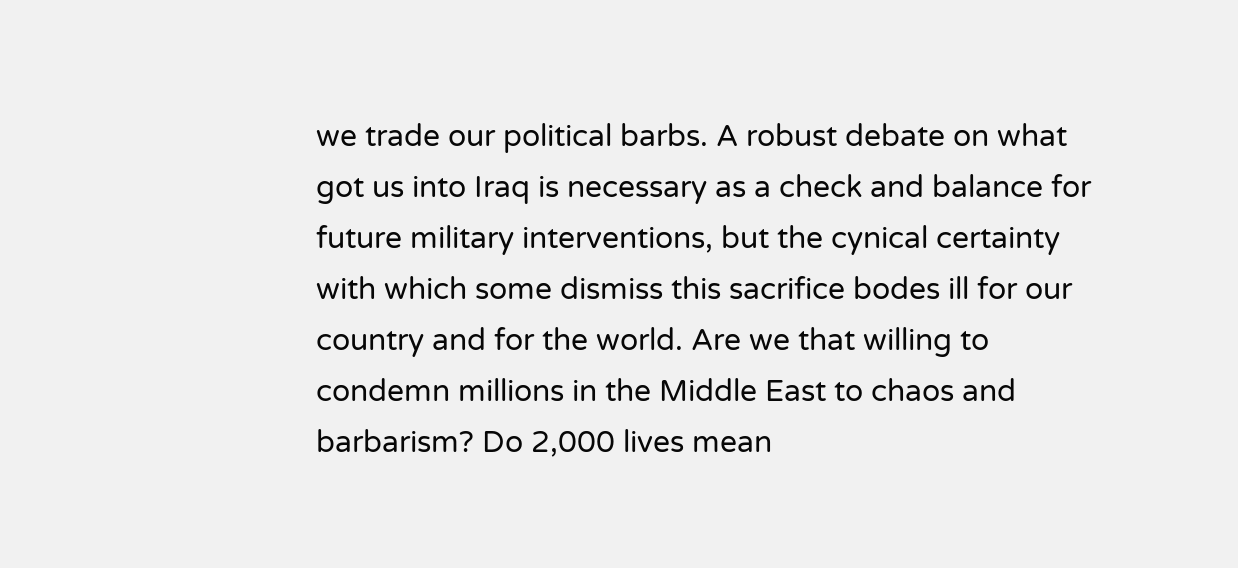we trade our political barbs. A robust debate on what got us into Iraq is necessary as a check and balance for future military interventions, but the cynical certainty with which some dismiss this sacrifice bodes ill for our country and for the world. Are we that willing to condemn millions in the Middle East to chaos and barbarism? Do 2,000 lives mean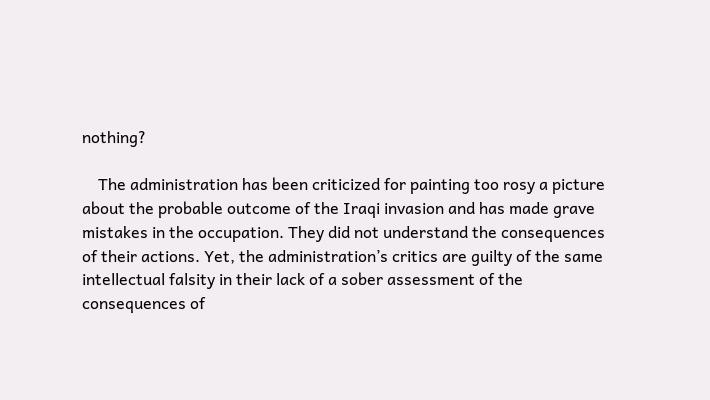nothing?

    The administration has been criticized for painting too rosy a picture about the probable outcome of the Iraqi invasion and has made grave mistakes in the occupation. They did not understand the consequences of their actions. Yet, the administration’s critics are guilty of the same intellectual falsity in their lack of a sober assessment of the consequences of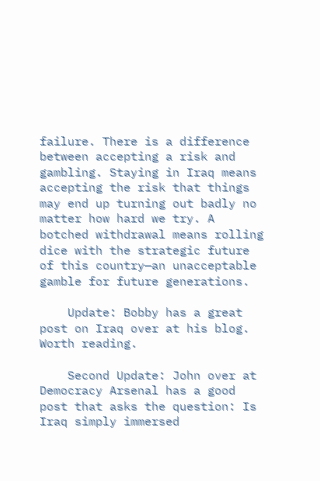failure. There is a difference between accepting a risk and gambling. Staying in Iraq means accepting the risk that things may end up turning out badly no matter how hard we try. A botched withdrawal means rolling dice with the strategic future of this country—an unacceptable gamble for future generations.

    Update: Bobby has a great post on Iraq over at his blog. Worth reading.

    Second Update: John over at Democracy Arsenal has a good post that asks the question: Is Iraq simply immersed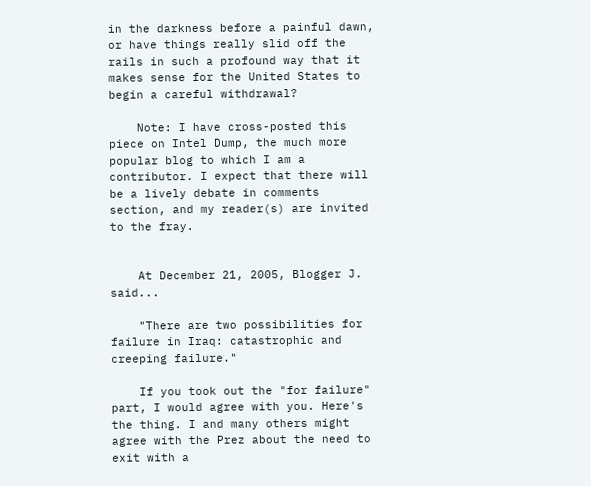in the darkness before a painful dawn, or have things really slid off the rails in such a profound way that it makes sense for the United States to begin a careful withdrawal?

    Note: I have cross-posted this piece on Intel Dump, the much more popular blog to which I am a contributor. I expect that there will be a lively debate in comments section, and my reader(s) are invited to the fray.


    At December 21, 2005, Blogger J. said...

    "There are two possibilities for failure in Iraq: catastrophic and creeping failure."

    If you took out the "for failure" part, I would agree with you. Here's the thing. I and many others might agree with the Prez about the need to exit with a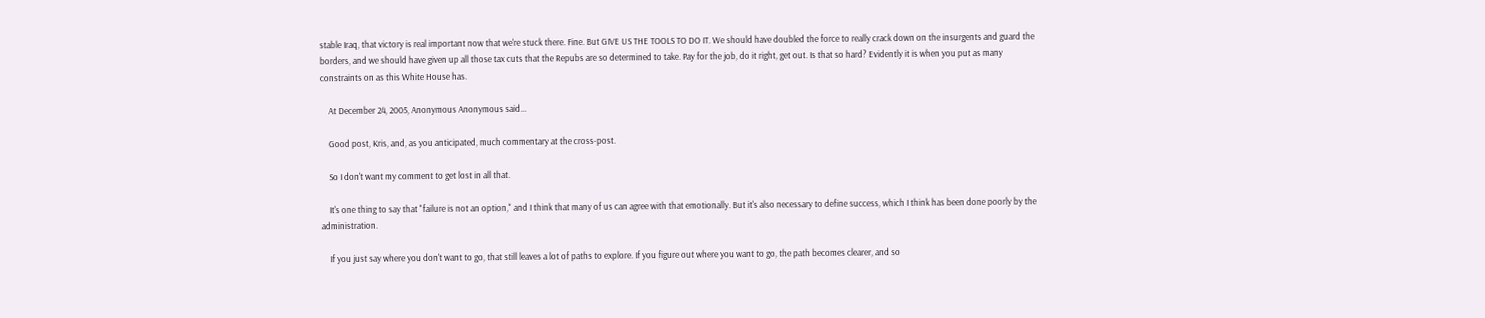stable Iraq, that victory is real important now that we're stuck there. Fine. But GIVE US THE TOOLS TO DO IT. We should have doubled the force to really crack down on the insurgents and guard the borders, and we should have given up all those tax cuts that the Repubs are so determined to take. Pay for the job, do it right, get out. Is that so hard? Evidently it is when you put as many constraints on as this White House has.

    At December 24, 2005, Anonymous Anonymous said...

    Good post, Kris, and, as you anticipated, much commentary at the cross-post.

    So I don't want my comment to get lost in all that.

    It's one thing to say that "failure is not an option," and I think that many of us can agree with that emotionally. But it's also necessary to define success, which I think has been done poorly by the administration.

    If you just say where you don't want to go, that still leaves a lot of paths to explore. If you figure out where you want to go, the path becomes clearer, and so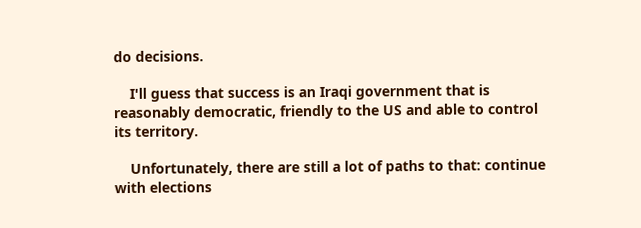do decisions.

    I'll guess that success is an Iraqi government that is reasonably democratic, friendly to the US and able to control its territory.

    Unfortunately, there are still a lot of paths to that: continue with elections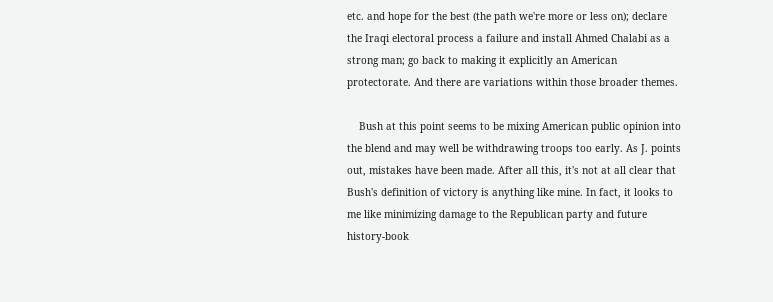etc. and hope for the best (the path we're more or less on); declare the Iraqi electoral process a failure and install Ahmed Chalabi as a strong man; go back to making it explicitly an American protectorate. And there are variations within those broader themes.

    Bush at this point seems to be mixing American public opinion into the blend and may well be withdrawing troops too early. As J. points out, mistakes have been made. After all this, it's not at all clear that Bush's definition of victory is anything like mine. In fact, it looks to me like minimizing damage to the Republican party and future history-book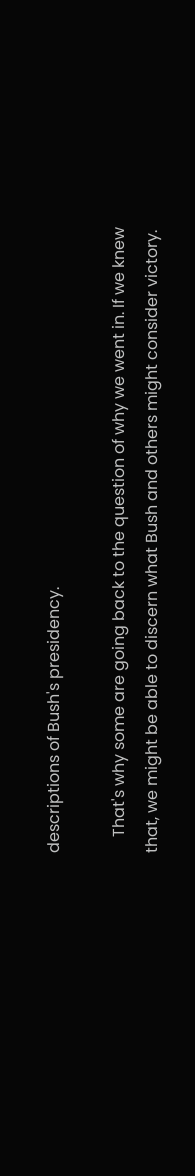descriptions of Bush's presidency.

    That's why some are going back to the question of why we went in. If we knew that, we might be able to discern what Bush and others might consider victory.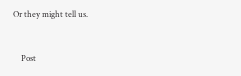Or they might tell us.



    Post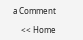a Comment

    << Home